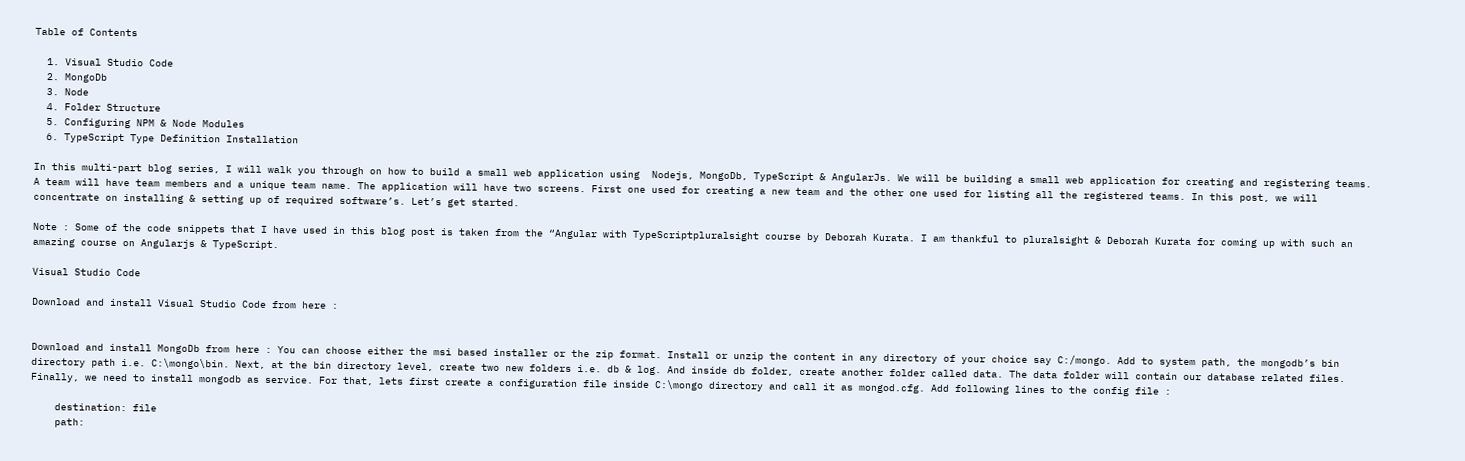Table of Contents

  1. Visual Studio Code
  2. MongoDb
  3. Node
  4. Folder Structure
  5. Configuring NPM & Node Modules
  6. TypeScript Type Definition Installation

In this multi-part blog series, I will walk you through on how to build a small web application using  Nodejs, MongoDb, TypeScript & AngularJs. We will be building a small web application for creating and registering teams. A team will have team members and a unique team name. The application will have two screens. First one used for creating a new team and the other one used for listing all the registered teams. In this post, we will concentrate on installing & setting up of required software’s. Let’s get started.

Note : Some of the code snippets that I have used in this blog post is taken from the “Angular with TypeScriptpluralsight course by Deborah Kurata. I am thankful to pluralsight & Deborah Kurata for coming up with such an amazing course on Angularjs & TypeScript.

Visual Studio Code

Download and install Visual Studio Code from here :


Download and install MongoDb from here : You can choose either the msi based installer or the zip format. Install or unzip the content in any directory of your choice say C:/mongo. Add to system path, the mongodb’s bin directory path i.e. C:\mongo\bin. Next, at the bin directory level, create two new folders i.e. db & log. And inside db folder, create another folder called data. The data folder will contain our database related files. Finally, we need to install mongodb as service. For that, lets first create a configuration file inside C:\mongo directory and call it as mongod.cfg. Add following lines to the config file :

    destination: file
    path: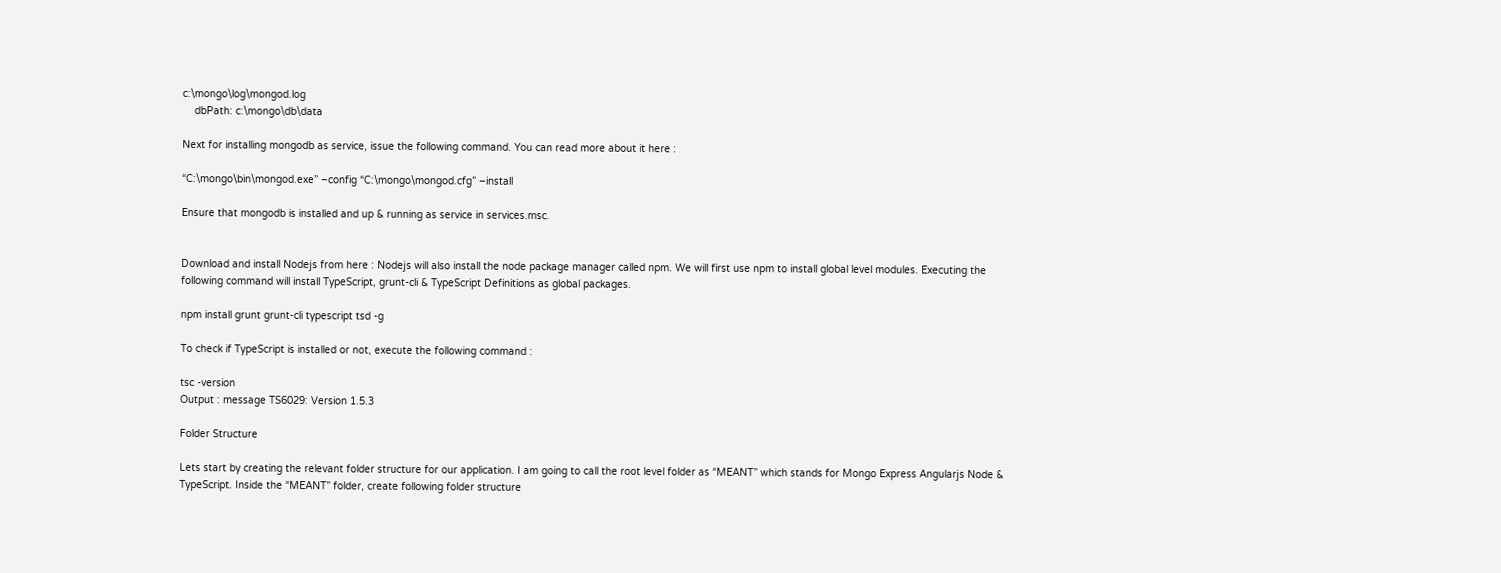c:\mongo\log\mongod.log
    dbPath: c:\mongo\db\data

Next for installing mongodb as service, issue the following command. You can read more about it here :

“C:\mongo\bin\mongod.exe” –config “C:\mongo\mongod.cfg” –install

Ensure that mongodb is installed and up & running as service in services.msc.


Download and install Nodejs from here : Nodejs will also install the node package manager called npm. We will first use npm to install global level modules. Executing the following command will install TypeScript, grunt-cli & TypeScript Definitions as global packages.

npm install grunt grunt-cli typescript tsd -g

To check if TypeScript is installed or not, execute the following command :

tsc -version
Output : message TS6029: Version 1.5.3

Folder Structure

Lets start by creating the relevant folder structure for our application. I am going to call the root level folder as “MEANT” which stands for Mongo Express Angularjs Node & TypeScript. Inside the “MEANT” folder, create following folder structure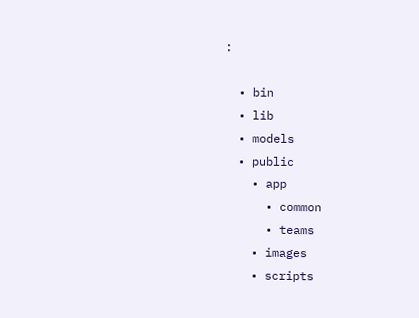:

  • bin
  • lib
  • models
  • public
    • app
      • common
      • teams
    • images
    • scripts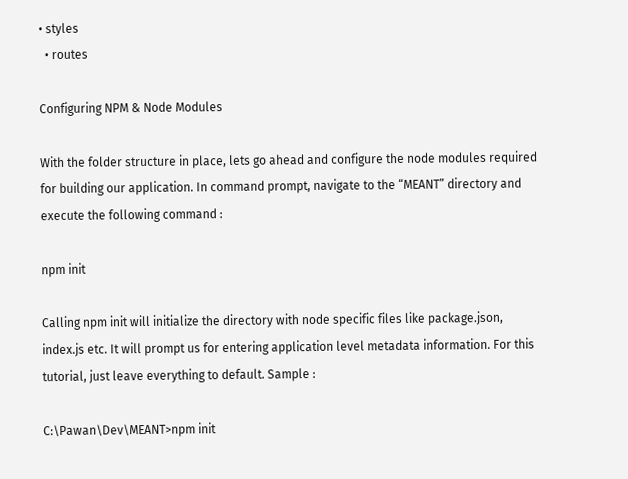• styles
  • routes

Configuring NPM & Node Modules

With the folder structure in place, lets go ahead and configure the node modules required for building our application. In command prompt, navigate to the “MEANT” directory and execute the following command :

npm init

Calling npm init will initialize the directory with node specific files like package.json, index.js etc. It will prompt us for entering application level metadata information. For this tutorial, just leave everything to default. Sample :

C:\Pawan\Dev\MEANT>npm init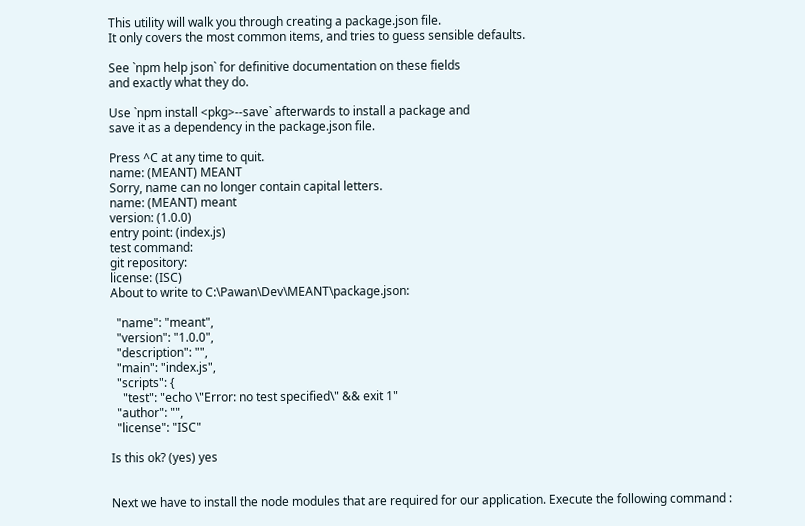This utility will walk you through creating a package.json file.
It only covers the most common items, and tries to guess sensible defaults.

See `npm help json` for definitive documentation on these fields
and exactly what they do.

Use `npm install <pkg>--save` afterwards to install a package and
save it as a dependency in the package.json file.

Press ^C at any time to quit.
name: (MEANT) MEANT
Sorry, name can no longer contain capital letters.
name: (MEANT) meant
version: (1.0.0)
entry point: (index.js)
test command:
git repository:
license: (ISC)
About to write to C:\Pawan\Dev\MEANT\package.json:

  "name": "meant",
  "version": "1.0.0",
  "description": "",
  "main": "index.js",
  "scripts": {
    "test": "echo \"Error: no test specified\" && exit 1"
  "author": "",
  "license": "ISC"

Is this ok? (yes) yes


Next we have to install the node modules that are required for our application. Execute the following command :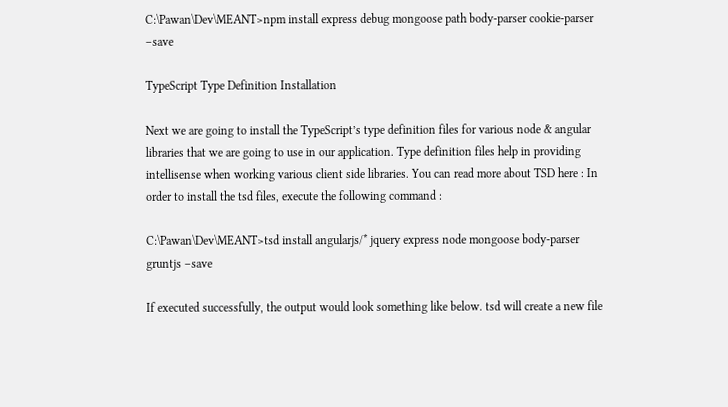C:\Pawan\Dev\MEANT>npm install express debug mongoose path body-parser cookie-parser –save

TypeScript Type Definition Installation

Next we are going to install the TypeScript’s type definition files for various node & angular libraries that we are going to use in our application. Type definition files help in providing intellisense when working various client side libraries. You can read more about TSD here : In order to install the tsd files, execute the following command :

C:\Pawan\Dev\MEANT>tsd install angularjs/* jquery express node mongoose body-parser gruntjs –save

If executed successfully, the output would look something like below. tsd will create a new file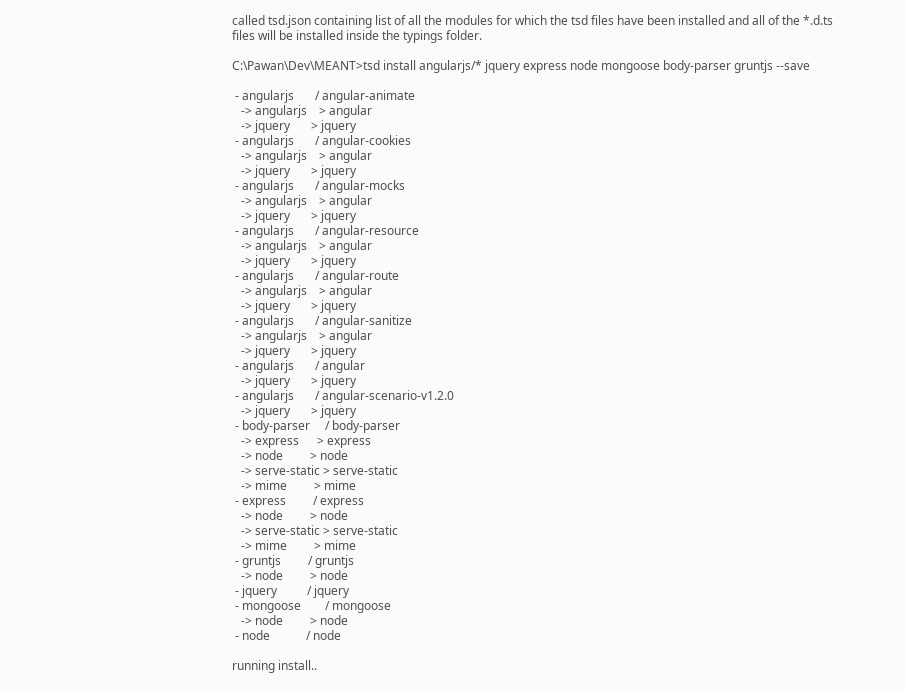called tsd.json containing list of all the modules for which the tsd files have been installed and all of the *.d.ts files will be installed inside the typings folder.

C:\Pawan\Dev\MEANT>tsd install angularjs/* jquery express node mongoose body-parser gruntjs --save

 - angularjs       / angular-animate
   -> angularjs    > angular
   -> jquery       > jquery
 - angularjs       / angular-cookies
   -> angularjs    > angular
   -> jquery       > jquery
 - angularjs       / angular-mocks
   -> angularjs    > angular
   -> jquery       > jquery
 - angularjs       / angular-resource
   -> angularjs    > angular
   -> jquery       > jquery
 - angularjs       / angular-route
   -> angularjs    > angular
   -> jquery       > jquery
 - angularjs       / angular-sanitize
   -> angularjs    > angular
   -> jquery       > jquery
 - angularjs       / angular
   -> jquery       > jquery
 - angularjs       / angular-scenario-v1.2.0
   -> jquery       > jquery
 - body-parser     / body-parser
   -> express      > express
   -> node         > node
   -> serve-static > serve-static
   -> mime         > mime
 - express         / express
   -> node         > node
   -> serve-static > serve-static
   -> mime         > mime
 - gruntjs         / gruntjs
   -> node         > node
 - jquery          / jquery
 - mongoose        / mongoose
   -> node         > node
 - node            / node

running install..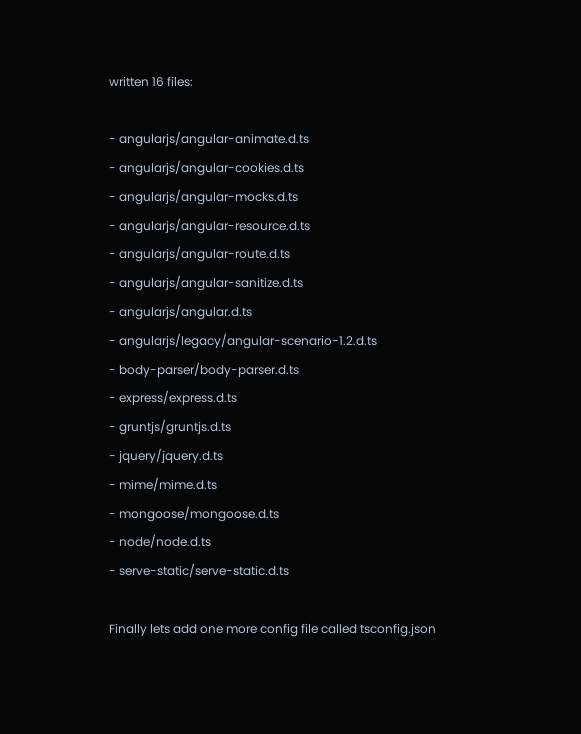written 16 files:

- angularjs/angular-animate.d.ts
- angularjs/angular-cookies.d.ts
- angularjs/angular-mocks.d.ts
- angularjs/angular-resource.d.ts
- angularjs/angular-route.d.ts
- angularjs/angular-sanitize.d.ts
- angularjs/angular.d.ts
- angularjs/legacy/angular-scenario-1.2.d.ts
- body-parser/body-parser.d.ts
- express/express.d.ts
- gruntjs/gruntjs.d.ts
- jquery/jquery.d.ts
- mime/mime.d.ts
- mongoose/mongoose.d.ts
- node/node.d.ts
- serve-static/serve-static.d.ts

Finally lets add one more config file called tsconfig.json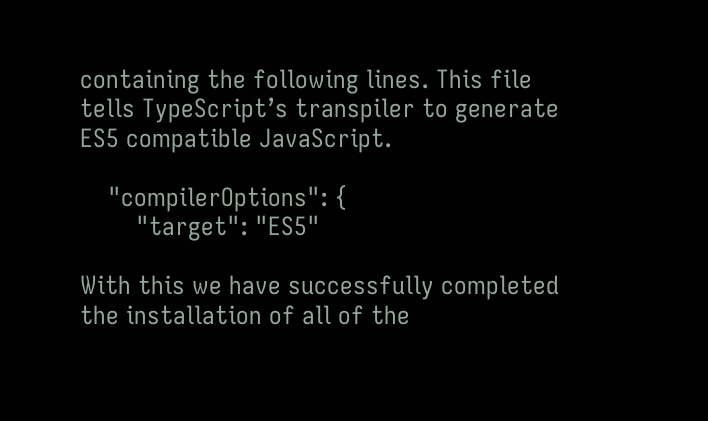containing the following lines. This file tells TypeScript’s transpiler to generate ES5 compatible JavaScript.

    "compilerOptions": {
        "target": "ES5"

With this we have successfully completed the installation of all of the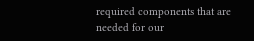required components that are needed for our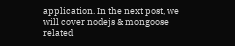application. In the next post, we will cover nodejs & mongoose related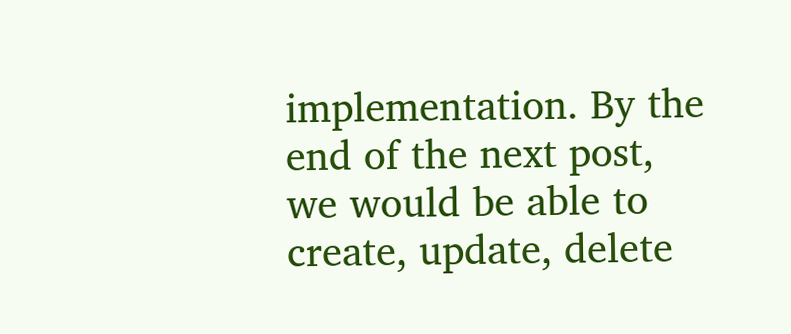implementation. By the end of the next post, we would be able to create, update, delete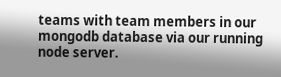teams with team members in our mongodb database via our running node server.